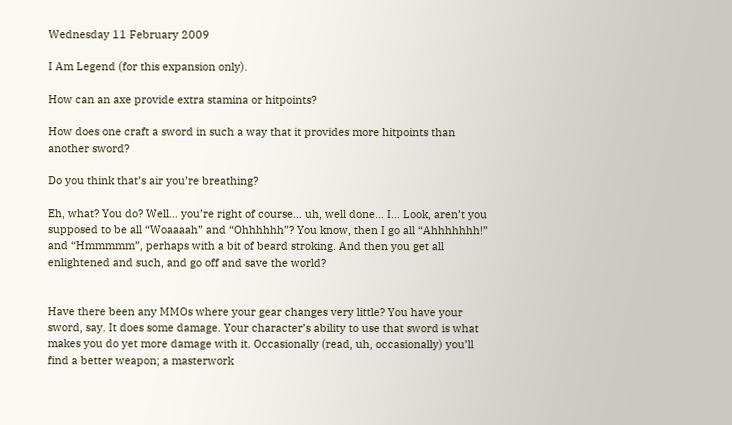Wednesday 11 February 2009

I Am Legend (for this expansion only).

How can an axe provide extra stamina or hitpoints?

How does one craft a sword in such a way that it provides more hitpoints than another sword?

Do you think that’s air you’re breathing?

Eh, what? You do? Well… you’re right of course… uh, well done… I… Look, aren’t you supposed to be all “Woaaaah” and “Ohhhhhh”? You know, then I go all “Ahhhhhhh!” and “Hmmmmm”, perhaps with a bit of beard stroking. And then you get all enlightened and such, and go off and save the world?


Have there been any MMOs where your gear changes very little? You have your sword, say. It does some damage. Your character’s ability to use that sword is what makes you do yet more damage with it. Occasionally (read, uh, occasionally) you’ll find a better weapon; a masterwork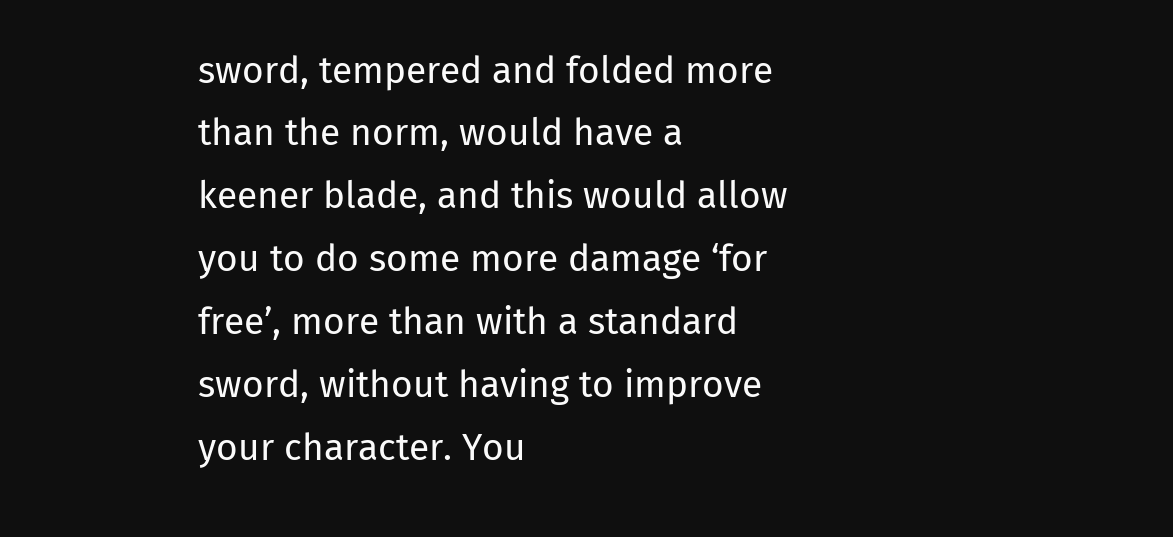sword, tempered and folded more than the norm, would have a keener blade, and this would allow you to do some more damage ‘for free’, more than with a standard sword, without having to improve your character. You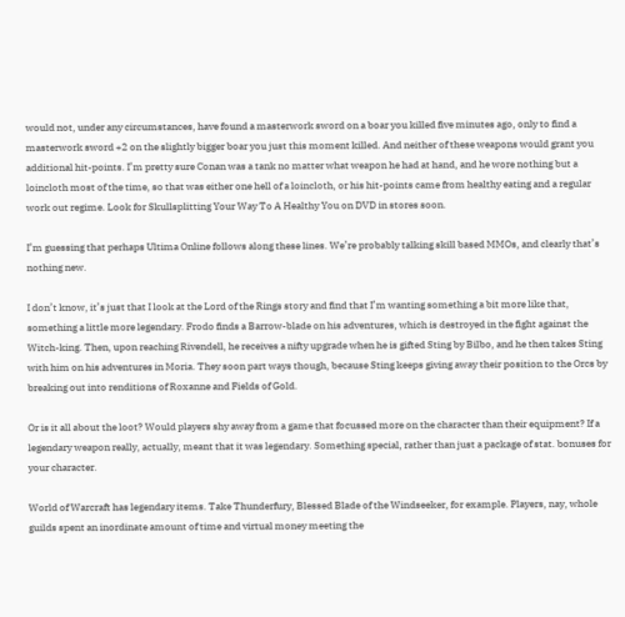would not, under any circumstances, have found a masterwork sword on a boar you killed five minutes ago, only to find a masterwork sword +2 on the slightly bigger boar you just this moment killed. And neither of these weapons would grant you additional hit-points. I’m pretty sure Conan was a tank no matter what weapon he had at hand, and he wore nothing but a loincloth most of the time, so that was either one hell of a loincloth, or his hit-points came from healthy eating and a regular work out regime. Look for Skullsplitting Your Way To A Healthy You on DVD in stores soon.

I’m guessing that perhaps Ultima Online follows along these lines. We’re probably talking skill based MMOs, and clearly that’s nothing new.

I don’t know, it’s just that I look at the Lord of the Rings story and find that I’m wanting something a bit more like that, something a little more legendary. Frodo finds a Barrow-blade on his adventures, which is destroyed in the fight against the Witch-king. Then, upon reaching Rivendell, he receives a nifty upgrade when he is gifted Sting by Bilbo, and he then takes Sting with him on his adventures in Moria. They soon part ways though, because Sting keeps giving away their position to the Orcs by breaking out into renditions of Roxanne and Fields of Gold.

Or is it all about the loot? Would players shy away from a game that focussed more on the character than their equipment? If a legendary weapon really, actually, meant that it was legendary. Something special, rather than just a package of stat. bonuses for your character.

World of Warcraft has legendary items. Take Thunderfury, Blessed Blade of the Windseeker, for example. Players, nay, whole guilds spent an inordinate amount of time and virtual money meeting the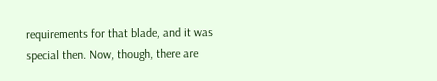requirements for that blade, and it was special then. Now, though, there are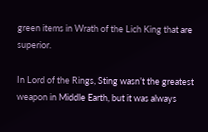green items in Wrath of the Lich King that are superior.

In Lord of the Rings, Sting wasn’t the greatest weapon in Middle Earth, but it was always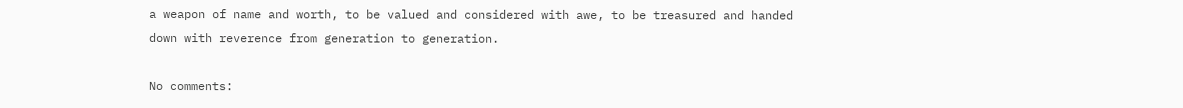a weapon of name and worth, to be valued and considered with awe, to be treasured and handed down with reverence from generation to generation.

No comments: